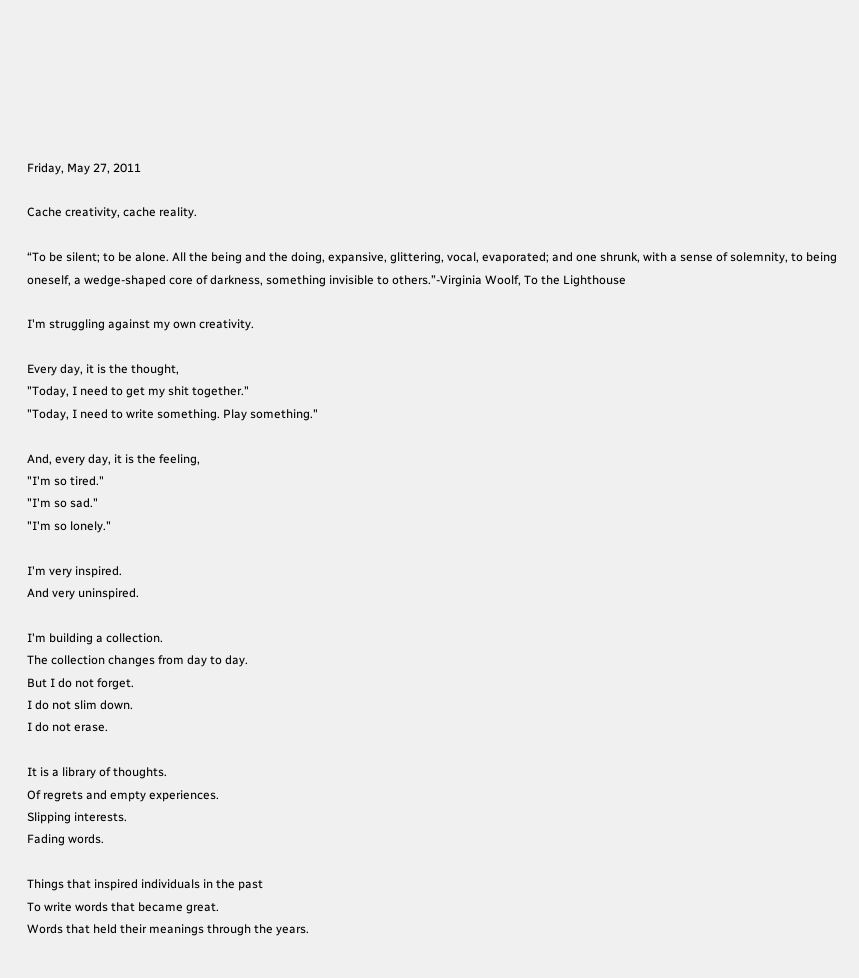Friday, May 27, 2011

Cache creativity, cache reality.

“To be silent; to be alone. All the being and the doing, expansive, glittering, vocal, evaporated; and one shrunk, with a sense of solemnity, to being oneself, a wedge-shaped core of darkness, something invisible to others.”-Virginia Woolf, To the Lighthouse

I'm struggling against my own creativity.

Every day, it is the thought,
"Today, I need to get my shit together."
"Today, I need to write something. Play something."

And, every day, it is the feeling,
"I'm so tired."
"I'm so sad."
"I'm so lonely."

I'm very inspired.
And very uninspired.

I'm building a collection.
The collection changes from day to day.
But I do not forget.
I do not slim down.
I do not erase.

It is a library of thoughts.
Of regrets and empty experiences.
Slipping interests.
Fading words.

Things that inspired individuals in the past
To write words that became great.
Words that held their meanings through the years.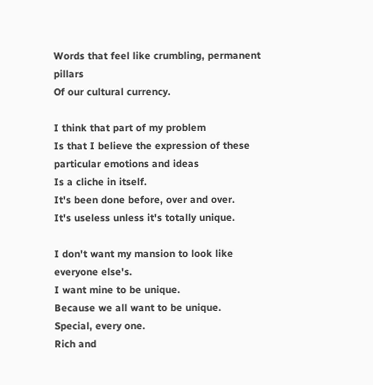Words that feel like crumbling, permanent pillars
Of our cultural currency.

I think that part of my problem
Is that I believe the expression of these particular emotions and ideas
Is a cliche in itself.
It's been done before, over and over.
It's useless unless it's totally unique.

I don't want my mansion to look like everyone else's.
I want mine to be unique.
Because we all want to be unique.
Special, every one.
Rich and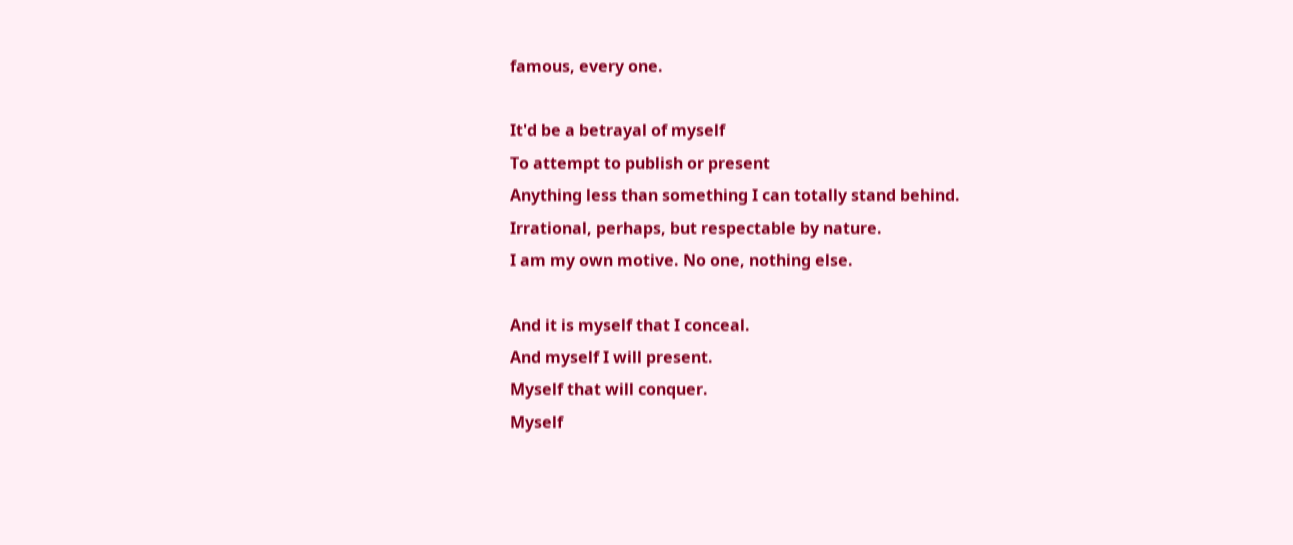famous, every one.

It'd be a betrayal of myself
To attempt to publish or present
Anything less than something I can totally stand behind.
Irrational, perhaps, but respectable by nature.
I am my own motive. No one, nothing else.

And it is myself that I conceal.
And myself I will present.
Myself that will conquer.
Myself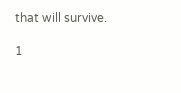that will survive.

1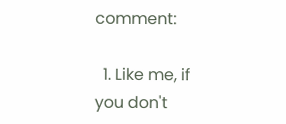comment:

  1. Like me, if you don't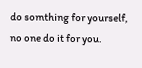do somthing for yourself, no one do it for you.